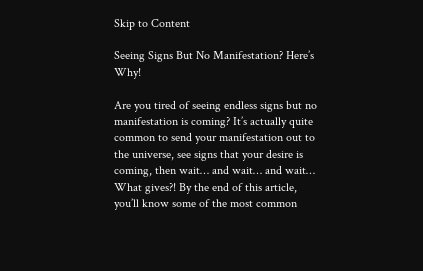Skip to Content

Seeing Signs But No Manifestation? Here’s Why!

Are you tired of seeing endless signs but no manifestation is coming? It’s actually quite common to send your manifestation out to the universe, see signs that your desire is coming, then wait… and wait… and wait… What gives?! By the end of this article, you’ll know some of the most common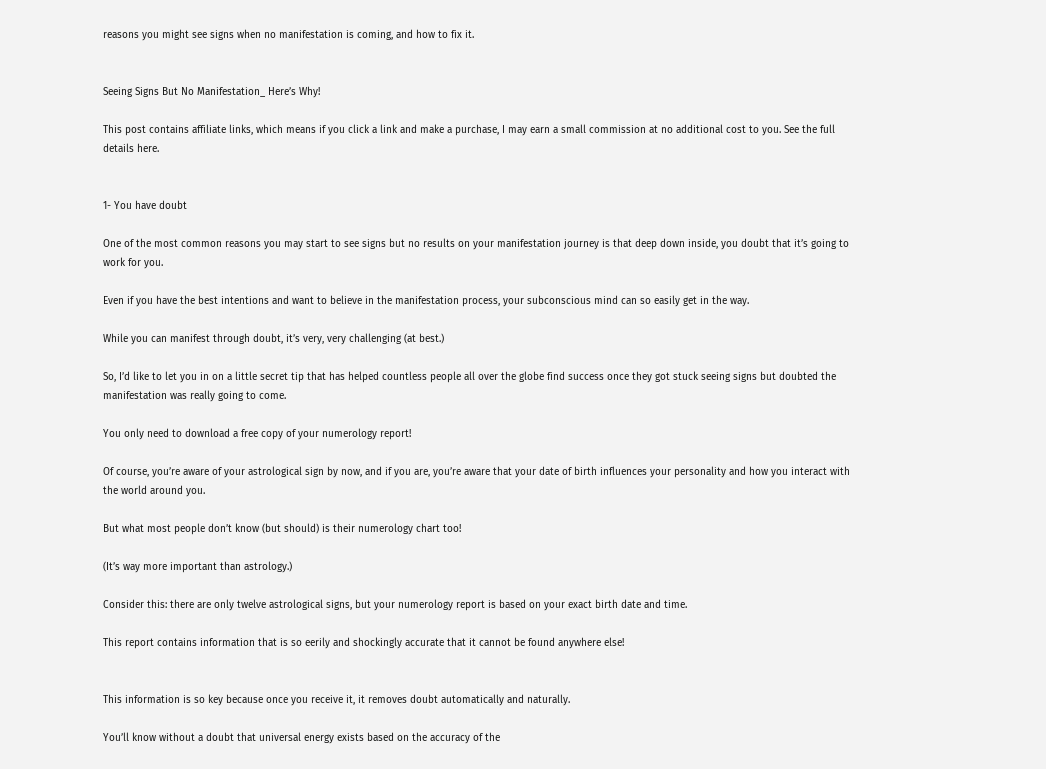reasons you might see signs when no manifestation is coming, and how to fix it.


Seeing Signs But No Manifestation_ Here’s Why!

This post contains affiliate links, which means if you click a link and make a purchase, I may earn a small commission at no additional cost to you. See the full details here.


1- You have doubt

One of the most common reasons you may start to see signs but no results on your manifestation journey is that deep down inside, you doubt that it’s going to work for you.

Even if you have the best intentions and want to believe in the manifestation process, your subconscious mind can so easily get in the way.

While you can manifest through doubt, it’s very, very challenging (at best.)

So, I’d like to let you in on a little secret tip that has helped countless people all over the globe find success once they got stuck seeing signs but doubted the manifestation was really going to come.

You only need to download a free copy of your numerology report!

Of course, you’re aware of your astrological sign by now, and if you are, you’re aware that your date of birth influences your personality and how you interact with the world around you.

But what most people don’t know (but should) is their numerology chart too!

(It’s way more important than astrology.)

Consider this: there are only twelve astrological signs, but your numerology report is based on your exact birth date and time.

This report contains information that is so eerily and shockingly accurate that it cannot be found anywhere else!


This information is so key because once you receive it, it removes doubt automatically and naturally.

You’ll know without a doubt that universal energy exists based on the accuracy of the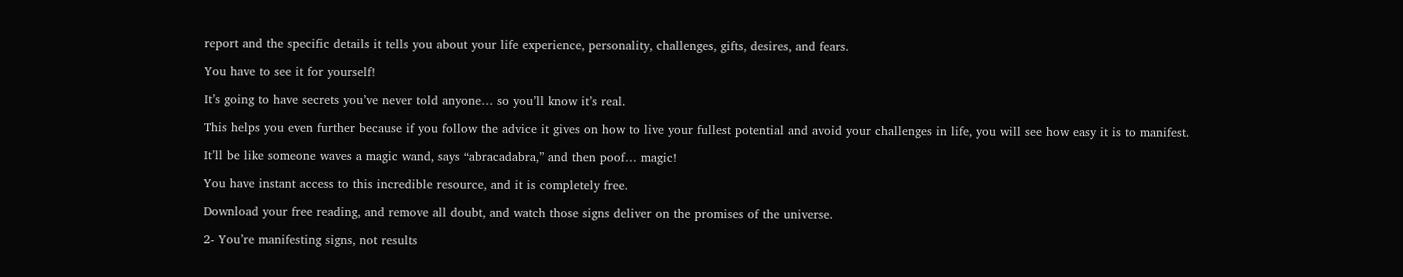report and the specific details it tells you about your life experience, personality, challenges, gifts, desires, and fears.

You have to see it for yourself!

It’s going to have secrets you’ve never told anyone… so you’ll know it’s real.

This helps you even further because if you follow the advice it gives on how to live your fullest potential and avoid your challenges in life, you will see how easy it is to manifest.

It’ll be like someone waves a magic wand, says “abracadabra,” and then poof… magic!

You have instant access to this incredible resource, and it is completely free.

Download your free reading, and remove all doubt, and watch those signs deliver on the promises of the universe.

2- You’re manifesting signs, not results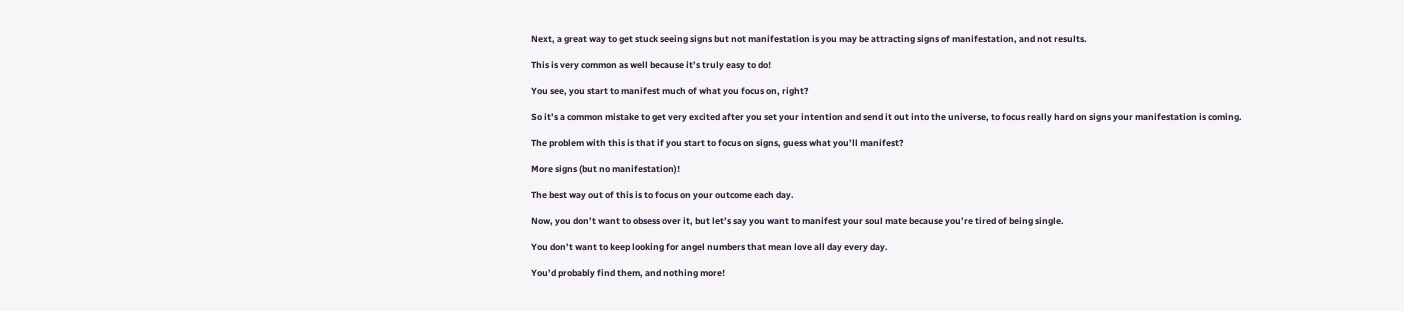Next, a great way to get stuck seeing signs but not manifestation is you may be attracting signs of manifestation, and not results.

This is very common as well because it’s truly easy to do!

You see, you start to manifest much of what you focus on, right?

So it’s a common mistake to get very excited after you set your intention and send it out into the universe, to focus really hard on signs your manifestation is coming.

The problem with this is that if you start to focus on signs, guess what you’ll manifest?

More signs (but no manifestation)!

The best way out of this is to focus on your outcome each day.

Now, you don’t want to obsess over it, but let’s say you want to manifest your soul mate because you’re tired of being single.

You don’t want to keep looking for angel numbers that mean love all day every day.

You’d probably find them, and nothing more!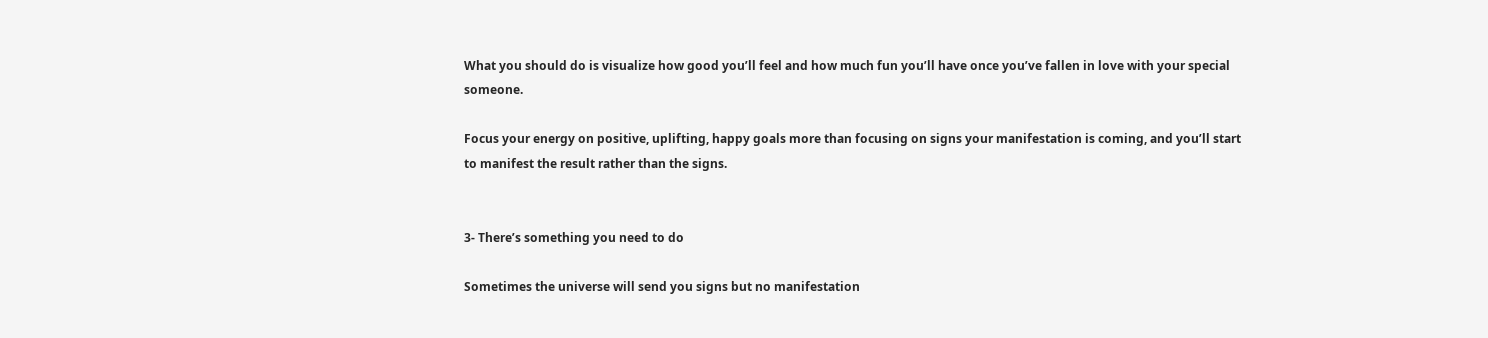What you should do is visualize how good you’ll feel and how much fun you’ll have once you’ve fallen in love with your special someone.

Focus your energy on positive, uplifting, happy goals more than focusing on signs your manifestation is coming, and you’ll start to manifest the result rather than the signs.


3- There’s something you need to do

Sometimes the universe will send you signs but no manifestation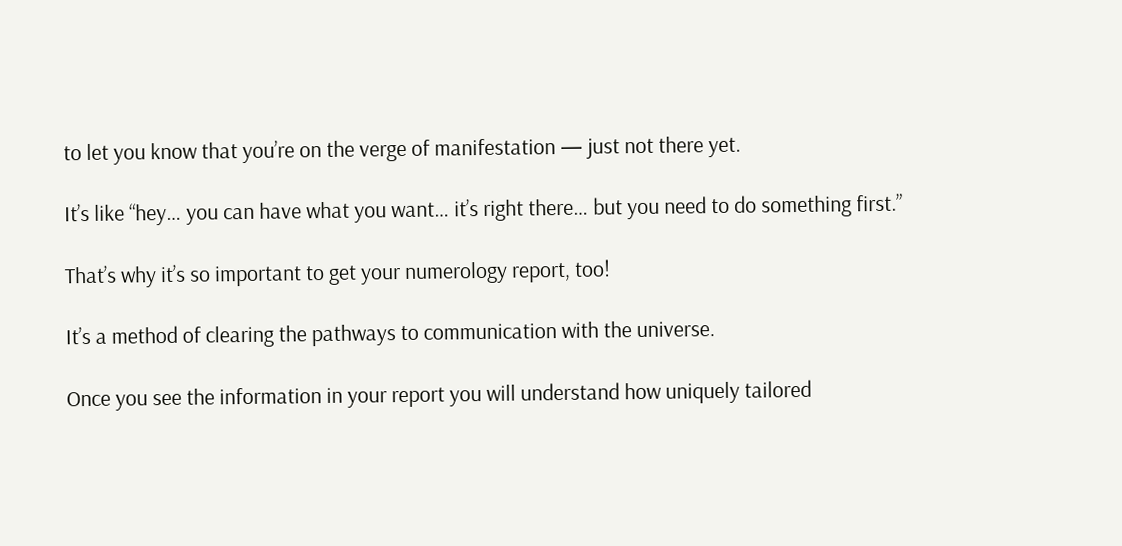to let you know that you’re on the verge of manifestation — just not there yet.

It’s like “hey… you can have what you want… it’s right there… but you need to do something first.”

That’s why it’s so important to get your numerology report, too!

It’s a method of clearing the pathways to communication with the universe.

Once you see the information in your report you will understand how uniquely tailored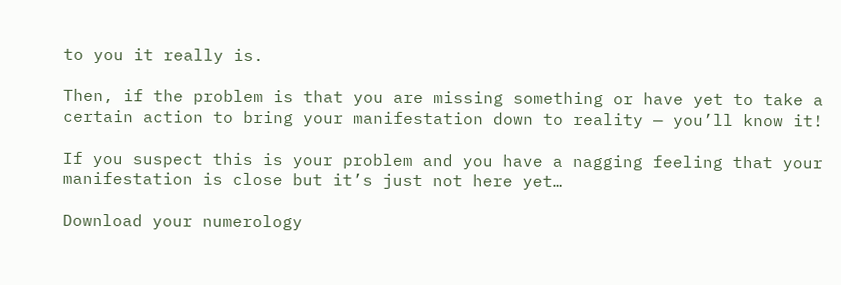to you it really is.

Then, if the problem is that you are missing something or have yet to take a certain action to bring your manifestation down to reality — you’ll know it!

If you suspect this is your problem and you have a nagging feeling that your manifestation is close but it’s just not here yet…

Download your numerology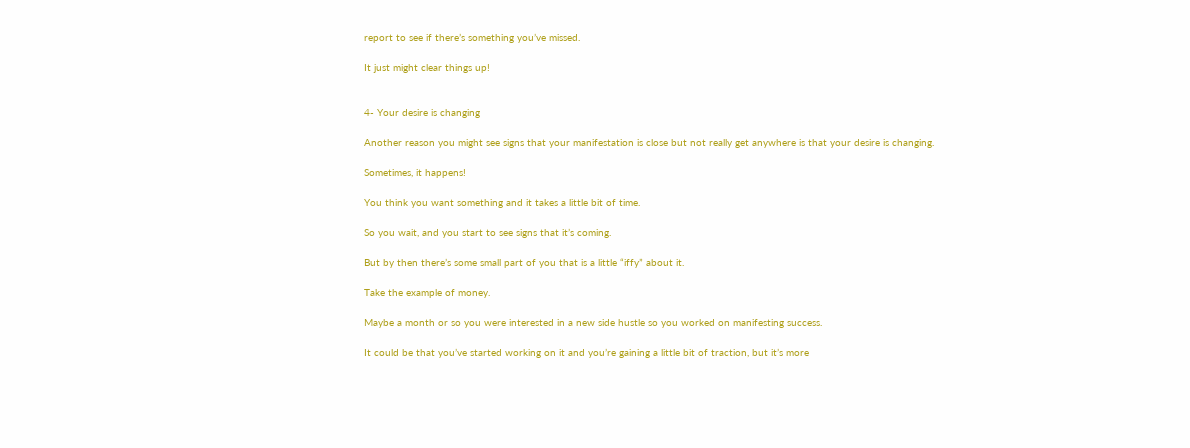report to see if there’s something you’ve missed.

It just might clear things up!


4- Your desire is changing

Another reason you might see signs that your manifestation is close but not really get anywhere is that your desire is changing.

Sometimes, it happens!

You think you want something and it takes a little bit of time.

So you wait, and you start to see signs that it’s coming.

But by then there’s some small part of you that is a little “iffy” about it.

Take the example of money.

Maybe a month or so you were interested in a new side hustle so you worked on manifesting success.

It could be that you’ve started working on it and you’re gaining a little bit of traction, but it’s more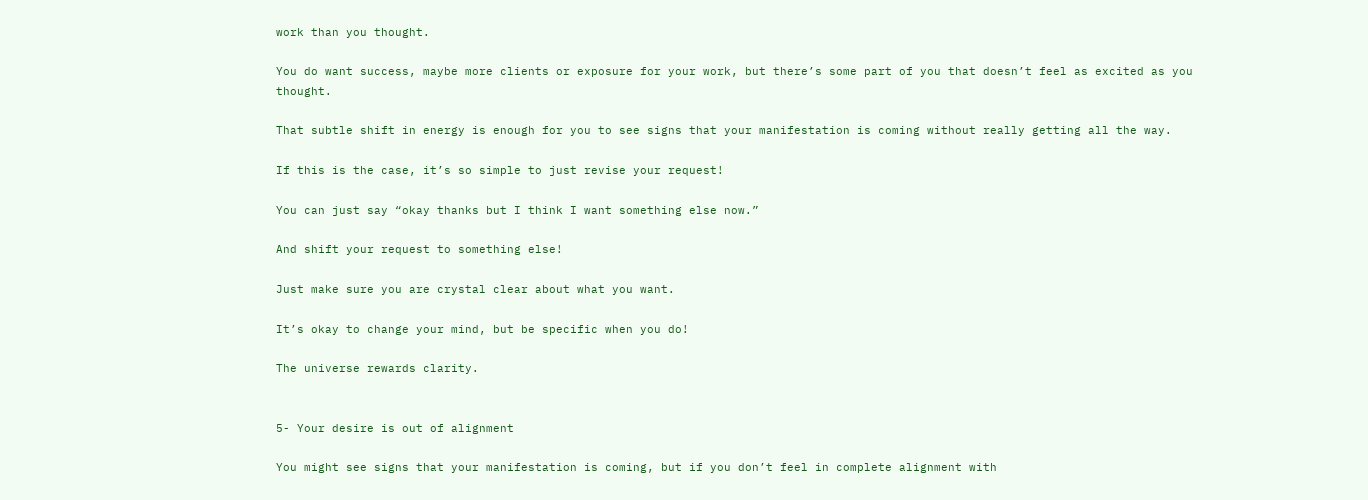work than you thought.

You do want success, maybe more clients or exposure for your work, but there’s some part of you that doesn’t feel as excited as you thought.

That subtle shift in energy is enough for you to see signs that your manifestation is coming without really getting all the way.

If this is the case, it’s so simple to just revise your request!

You can just say “okay thanks but I think I want something else now.”

And shift your request to something else!

Just make sure you are crystal clear about what you want.

It’s okay to change your mind, but be specific when you do!

The universe rewards clarity.


5- Your desire is out of alignment

You might see signs that your manifestation is coming, but if you don’t feel in complete alignment with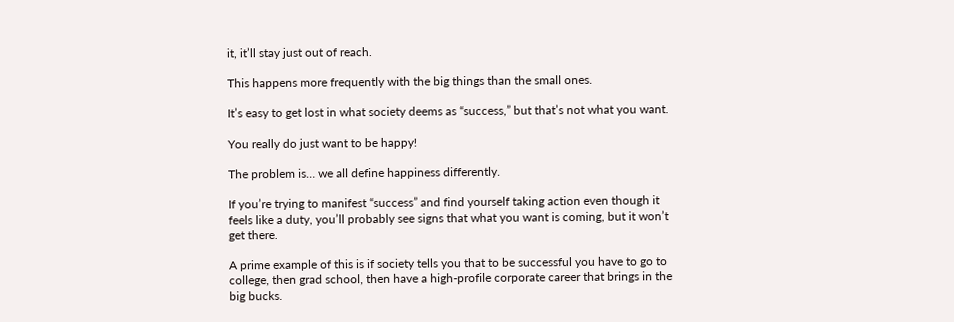it, it’ll stay just out of reach.

This happens more frequently with the big things than the small ones.

It’s easy to get lost in what society deems as “success,” but that’s not what you want.

You really do just want to be happy!

The problem is… we all define happiness differently.

If you’re trying to manifest “success” and find yourself taking action even though it feels like a duty, you’ll probably see signs that what you want is coming, but it won’t get there.

A prime example of this is if society tells you that to be successful you have to go to college, then grad school, then have a high-profile corporate career that brings in the big bucks.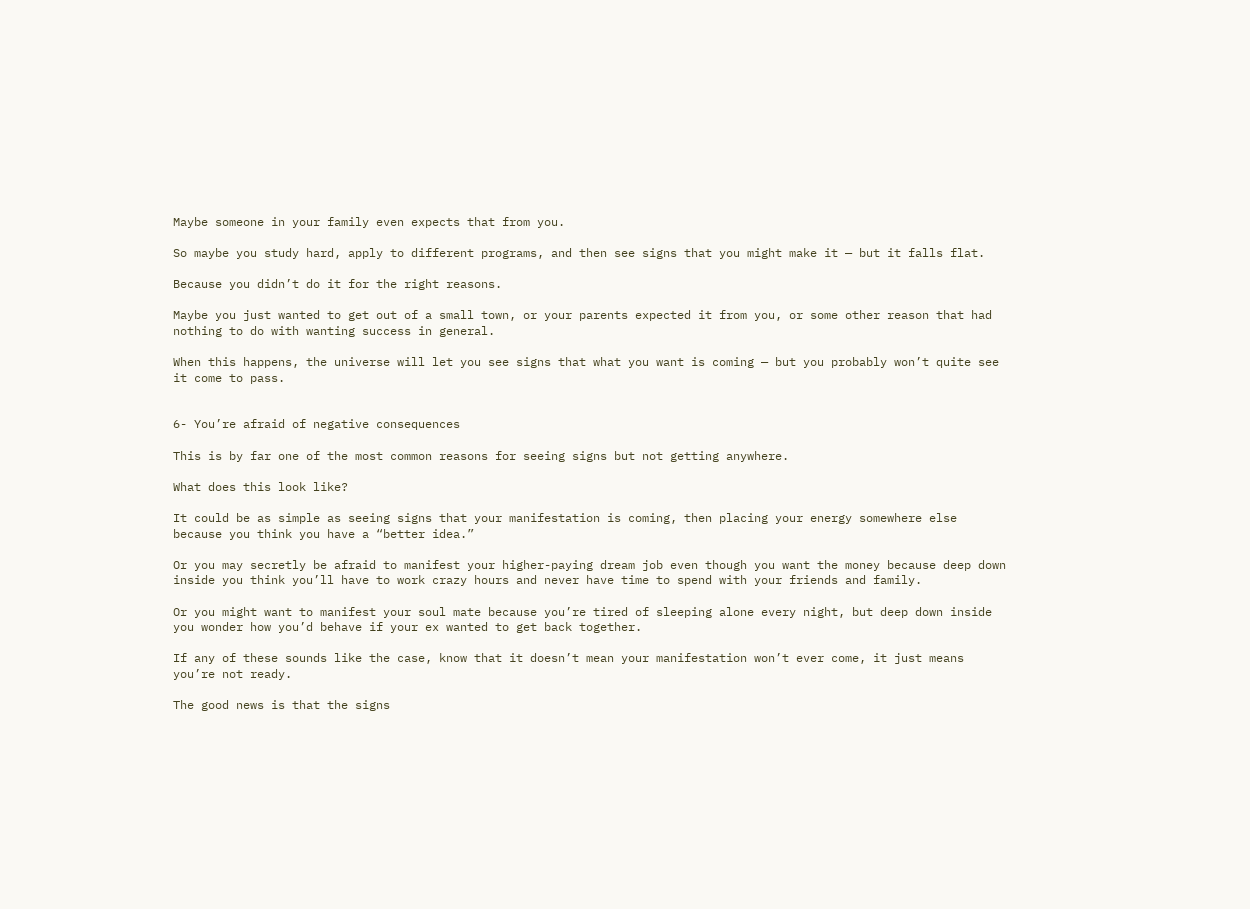Maybe someone in your family even expects that from you.

So maybe you study hard, apply to different programs, and then see signs that you might make it — but it falls flat.

Because you didn’t do it for the right reasons.

Maybe you just wanted to get out of a small town, or your parents expected it from you, or some other reason that had nothing to do with wanting success in general.

When this happens, the universe will let you see signs that what you want is coming — but you probably won’t quite see it come to pass.


6- You’re afraid of negative consequences

This is by far one of the most common reasons for seeing signs but not getting anywhere.

What does this look like?

It could be as simple as seeing signs that your manifestation is coming, then placing your energy somewhere else because you think you have a “better idea.”

Or you may secretly be afraid to manifest your higher-paying dream job even though you want the money because deep down inside you think you’ll have to work crazy hours and never have time to spend with your friends and family.

Or you might want to manifest your soul mate because you’re tired of sleeping alone every night, but deep down inside you wonder how you’d behave if your ex wanted to get back together.

If any of these sounds like the case, know that it doesn’t mean your manifestation won’t ever come, it just means you’re not ready.

The good news is that the signs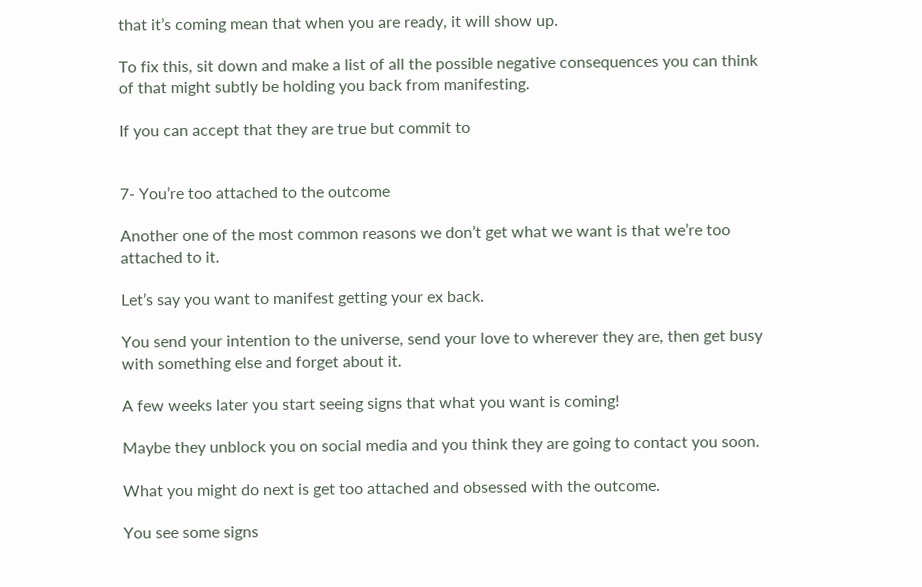that it’s coming mean that when you are ready, it will show up.

To fix this, sit down and make a list of all the possible negative consequences you can think of that might subtly be holding you back from manifesting.

If you can accept that they are true but commit to


7- You’re too attached to the outcome

Another one of the most common reasons we don’t get what we want is that we’re too attached to it.

Let’s say you want to manifest getting your ex back.

You send your intention to the universe, send your love to wherever they are, then get busy with something else and forget about it.

A few weeks later you start seeing signs that what you want is coming!

Maybe they unblock you on social media and you think they are going to contact you soon.

What you might do next is get too attached and obsessed with the outcome.

You see some signs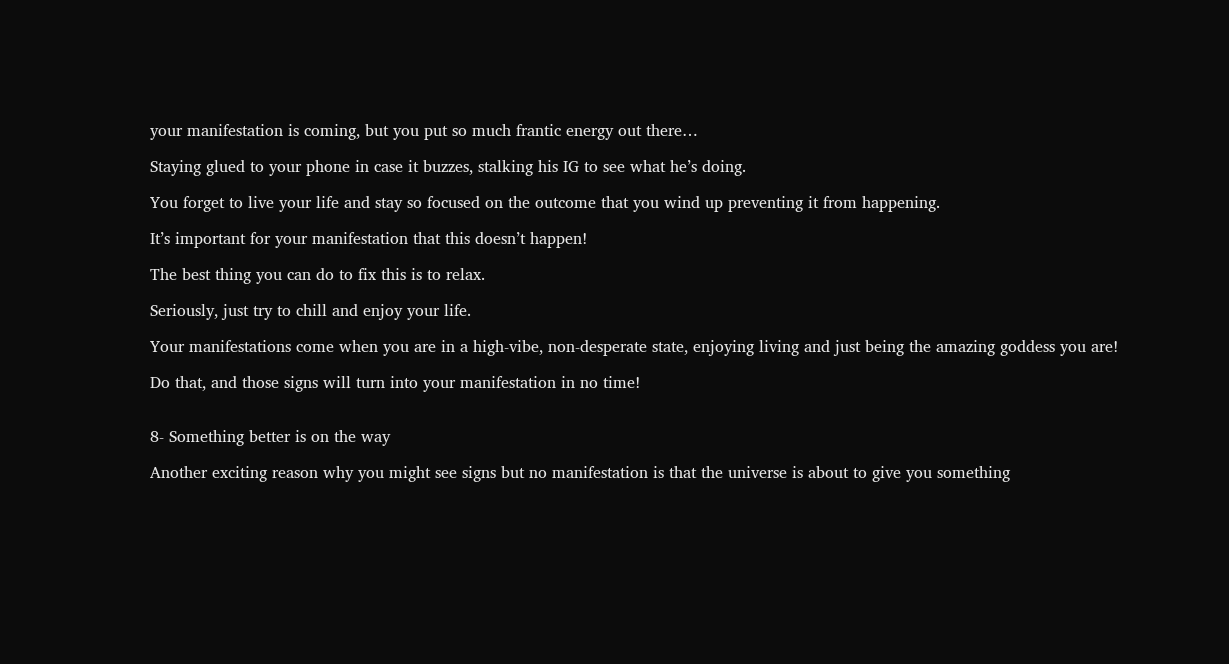your manifestation is coming, but you put so much frantic energy out there…

Staying glued to your phone in case it buzzes, stalking his IG to see what he’s doing.

You forget to live your life and stay so focused on the outcome that you wind up preventing it from happening.

It’s important for your manifestation that this doesn’t happen!

The best thing you can do to fix this is to relax.

Seriously, just try to chill and enjoy your life.

Your manifestations come when you are in a high-vibe, non-desperate state, enjoying living and just being the amazing goddess you are!

Do that, and those signs will turn into your manifestation in no time!


8- Something better is on the way

Another exciting reason why you might see signs but no manifestation is that the universe is about to give you something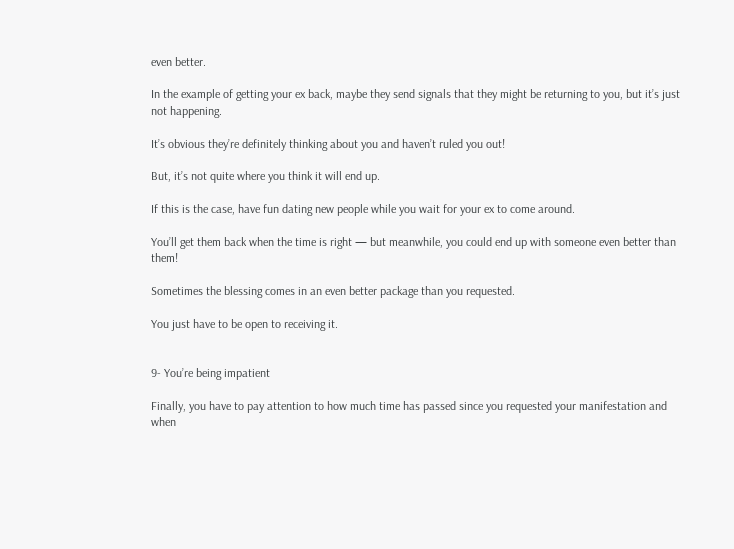even better.

In the example of getting your ex back, maybe they send signals that they might be returning to you, but it’s just not happening.

It’s obvious they’re definitely thinking about you and haven’t ruled you out!

But, it’s not quite where you think it will end up.

If this is the case, have fun dating new people while you wait for your ex to come around.

You’ll get them back when the time is right — but meanwhile, you could end up with someone even better than them!

Sometimes the blessing comes in an even better package than you requested.

You just have to be open to receiving it.


9- You’re being impatient

Finally, you have to pay attention to how much time has passed since you requested your manifestation and when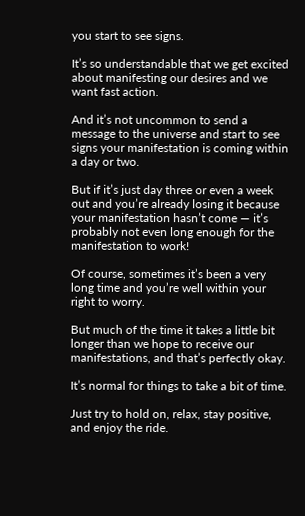you start to see signs.

It’s so understandable that we get excited about manifesting our desires and we want fast action.

And it’s not uncommon to send a message to the universe and start to see signs your manifestation is coming within a day or two.

But if it’s just day three or even a week out and you’re already losing it because your manifestation hasn’t come — it’s probably not even long enough for the manifestation to work!

Of course, sometimes it’s been a very long time and you’re well within your right to worry.

But much of the time it takes a little bit longer than we hope to receive our manifestations, and that’s perfectly okay.

It’s normal for things to take a bit of time.

Just try to hold on, relax, stay positive, and enjoy the ride.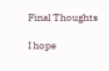Final Thoughts

I hope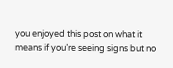you enjoyed this post on what it means if you’re seeing signs but no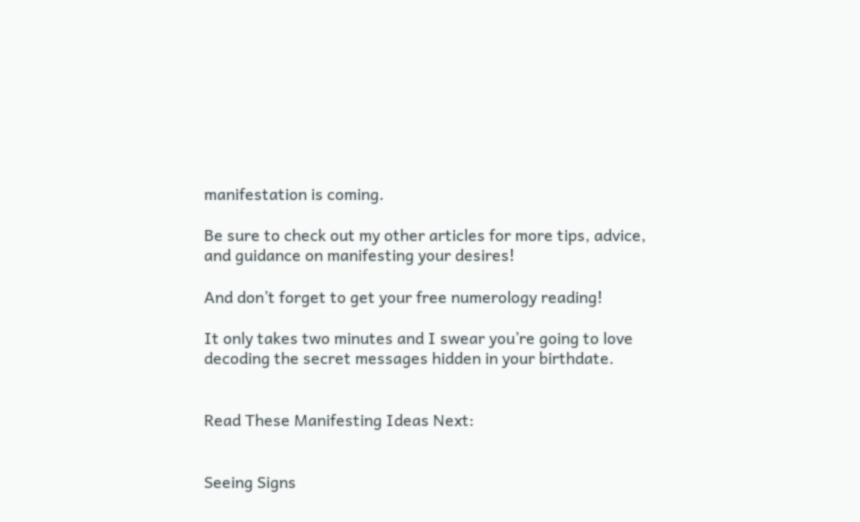manifestation is coming.

Be sure to check out my other articles for more tips, advice, and guidance on manifesting your desires!

And don’t forget to get your free numerology reading!

It only takes two minutes and I swear you’re going to love decoding the secret messages hidden in your birthdate.


Read These Manifesting Ideas Next:


Seeing Signs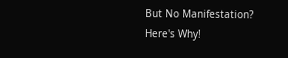But No Manifestation? Here's Why!